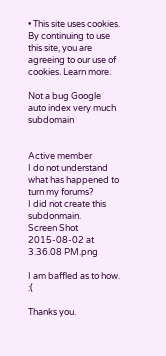• This site uses cookies. By continuing to use this site, you are agreeing to our use of cookies. Learn more.

Not a bug Google auto index very much subdomain


Active member
I do not understand what has happened to turn my forums?
I did not create this subdonmain.
Screen Shot 2015-08-02 at 3.36.08 PM.png

I am baffled as to how. :(

Thanks you.